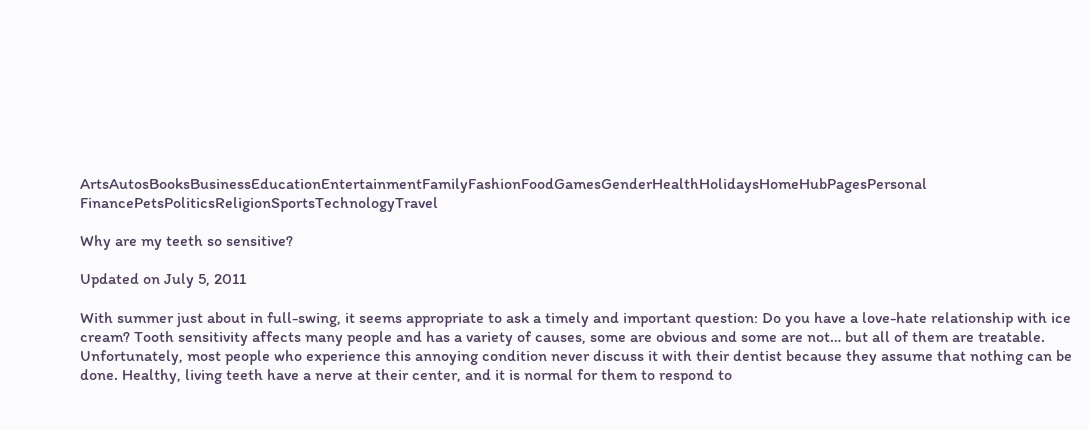ArtsAutosBooksBusinessEducationEntertainmentFamilyFashionFoodGamesGenderHealthHolidaysHomeHubPagesPersonal FinancePetsPoliticsReligionSportsTechnologyTravel

Why are my teeth so sensitive?

Updated on July 5, 2011

With summer just about in full-swing, it seems appropriate to ask a timely and important question: Do you have a love-hate relationship with ice cream? Tooth sensitivity affects many people and has a variety of causes, some are obvious and some are not… but all of them are treatable. Unfortunately, most people who experience this annoying condition never discuss it with their dentist because they assume that nothing can be done. Healthy, living teeth have a nerve at their center, and it is normal for them to respond to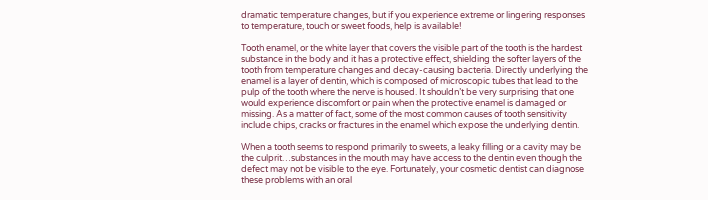dramatic temperature changes, but if you experience extreme or lingering responses to temperature, touch or sweet foods, help is available!

Tooth enamel, or the white layer that covers the visible part of the tooth is the hardest substance in the body and it has a protective effect, shielding the softer layers of the tooth from temperature changes and decay-causing bacteria. Directly underlying the enamel is a layer of dentin, which is composed of microscopic tubes that lead to the pulp of the tooth where the nerve is housed. It shouldn’t be very surprising that one would experience discomfort or pain when the protective enamel is damaged or missing. As a matter of fact, some of the most common causes of tooth sensitivity include chips, cracks or fractures in the enamel which expose the underlying dentin.

When a tooth seems to respond primarily to sweets, a leaky filling or a cavity may be the culprit…substances in the mouth may have access to the dentin even though the defect may not be visible to the eye. Fortunately, your cosmetic dentist can diagnose these problems with an oral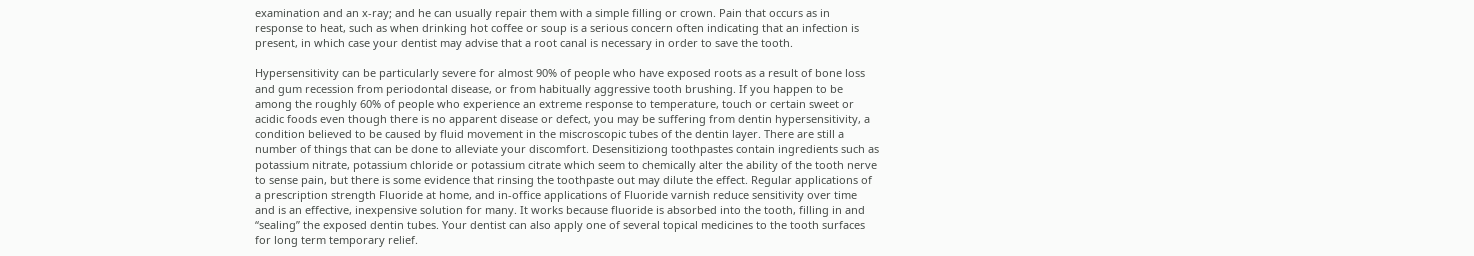examination and an x-ray; and he can usually repair them with a simple filling or crown. Pain that occurs as in response to heat, such as when drinking hot coffee or soup is a serious concern often indicating that an infection is present, in which case your dentist may advise that a root canal is necessary in order to save the tooth.

Hypersensitivity can be particularly severe for almost 90% of people who have exposed roots as a result of bone loss and gum recession from periodontal disease, or from habitually aggressive tooth brushing. If you happen to be among the roughly 60% of people who experience an extreme response to temperature, touch or certain sweet or acidic foods even though there is no apparent disease or defect, you may be suffering from dentin hypersensitivity, a condition believed to be caused by fluid movement in the miscroscopic tubes of the dentin layer. There are still a number of things that can be done to alleviate your discomfort. Desensitiziong toothpastes contain ingredients such as potassium nitrate, potassium chloride or potassium citrate which seem to chemically alter the ability of the tooth nerve to sense pain, but there is some evidence that rinsing the toothpaste out may dilute the effect. Regular applications of a prescription strength Fluoride at home, and in-office applications of Fluoride varnish reduce sensitivity over time and is an effective, inexpensive solution for many. It works because fluoride is absorbed into the tooth, filling in and “sealing” the exposed dentin tubes. Your dentist can also apply one of several topical medicines to the tooth surfaces for long term temporary relief.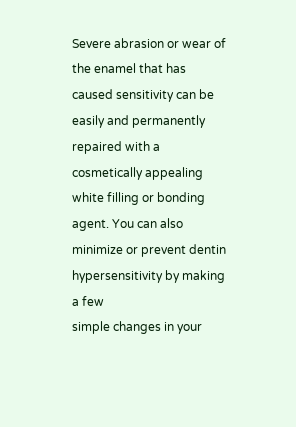Severe abrasion or wear of the enamel that has caused sensitivity can be easily and permanently repaired with a cosmetically appealing white filling or bonding agent. You can also minimize or prevent dentin hypersensitivity by making a few
simple changes in your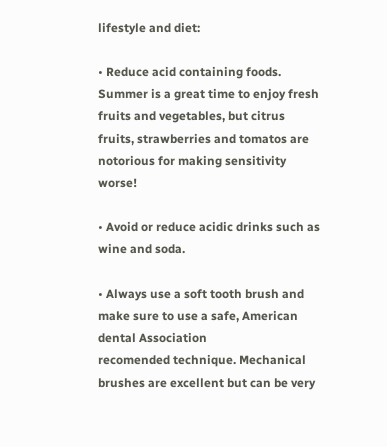lifestyle and diet:

• Reduce acid containing foods. Summer is a great time to enjoy fresh fruits and vegetables, but citrus fruits, strawberries and tomatos are notorious for making sensitivity worse!

• Avoid or reduce acidic drinks such as wine and soda.

• Always use a soft tooth brush and make sure to use a safe, American dental Association
recomended technique. Mechanical brushes are excellent but can be very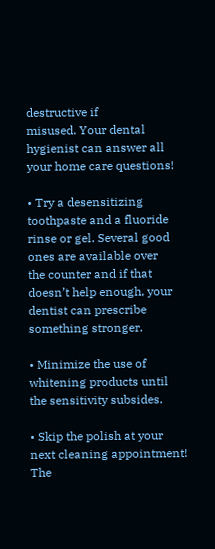destructive if
misused. Your dental hygienist can answer all your home care questions!

• Try a desensitizing toothpaste and a fluoride rinse or gel. Several good ones are available over
the counter and if that doesn’t help enough, your dentist can prescribe something stronger.

• Minimize the use of whitening products until the sensitivity subsides.

• Skip the polish at your next cleaning appointment! The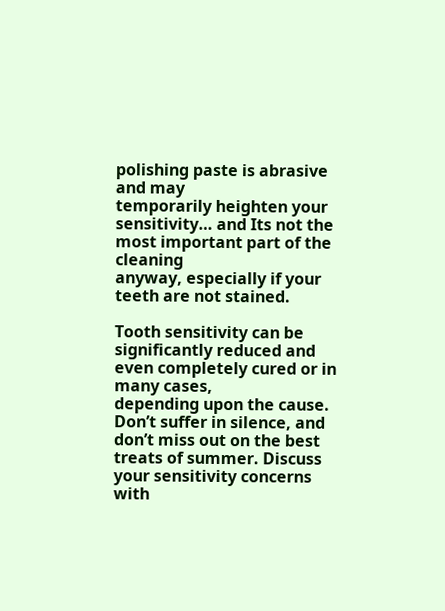polishing paste is abrasive and may
temporarily heighten your sensitivity… and Its not the most important part of the cleaning
anyway, especially if your teeth are not stained.

Tooth sensitivity can be significantly reduced and even completely cured or in many cases,
depending upon the cause. Don’t suffer in silence, and don’t miss out on the best treats of summer. Discuss your sensitivity concerns with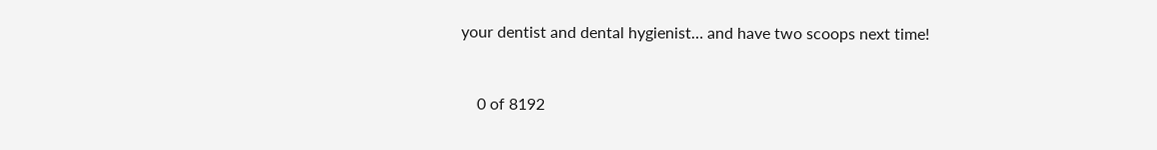your dentist and dental hygienist… and have two scoops next time!


    0 of 8192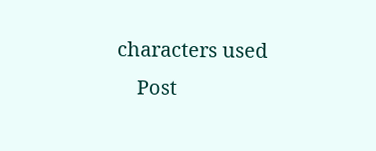characters used
    Post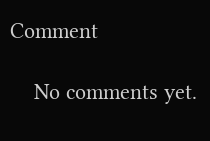Comment

    No comments yet.